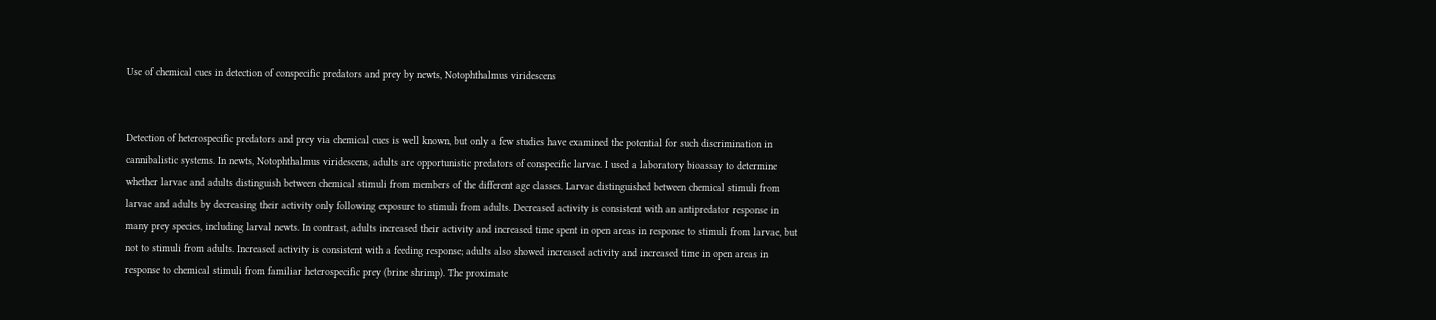Use of chemical cues in detection of conspecific predators and prey by newts, Notophthalmus viridescens


Detection of heterospecific predators and prey via chemical cues is well known, but only a few studies have examined the potential for such discrimination in cannibalistic systems. In newts, Notophthalmus viridescens, adults are opportunistic predators of conspecific larvae. I used a laboratory bioassay to determine whether larvae and adults distinguish between chemical stimuli from members of the different age classes. Larvae distinguished between chemical stimuli from larvae and adults by decreasing their activity only following exposure to stimuli from adults. Decreased activity is consistent with an antipredator response in many prey species, including larval newts. In contrast, adults increased their activity and increased time spent in open areas in response to stimuli from larvae, but not to stimuli from adults. Increased activity is consistent with a feeding response; adults also showed increased activity and increased time in open areas in response to chemical stimuli from familiar heterospecific prey (brine shrimp). The proximate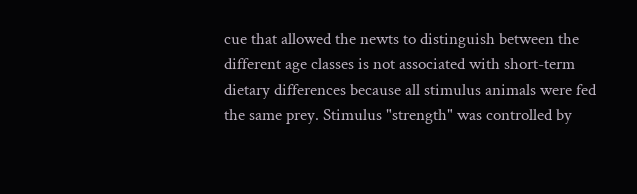cue that allowed the newts to distinguish between the different age classes is not associated with short-term dietary differences because all stimulus animals were fed the same prey. Stimulus "strength" was controlled by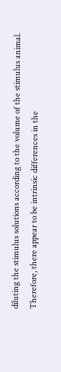diluting the stimulus solutions according to the volume of the stimulus animal. Therefore, there appear to be intrinsic differences in the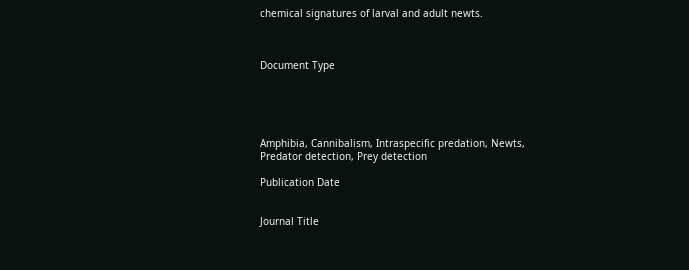chemical signatures of larval and adult newts.



Document Type





Amphibia, Cannibalism, Intraspecific predation, Newts, Predator detection, Prey detection

Publication Date


Journal Title